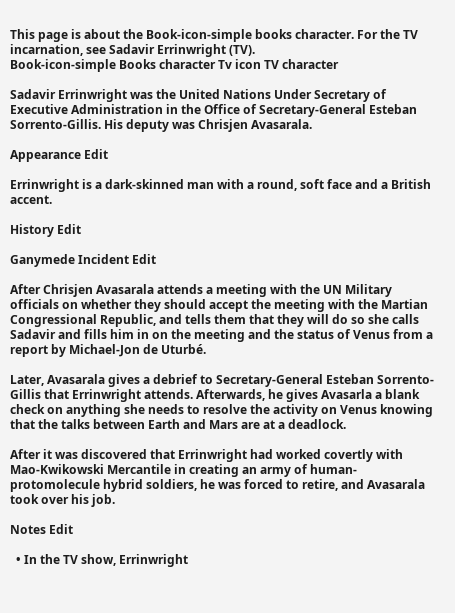This page is about the Book-icon-simple books character. For the TV incarnation, see Sadavir Errinwright (TV).
Book-icon-simple Books character Tv icon TV character

Sadavir Errinwright was the United Nations Under Secretary of Executive Administration in the Office of Secretary-General Esteban Sorrento-Gillis. His deputy was Chrisjen Avasarala.

Appearance Edit

Errinwright is a dark-skinned man with a round, soft face and a British accent.

History Edit

Ganymede Incident Edit

After Chrisjen Avasarala attends a meeting with the UN Military officials on whether they should accept the meeting with the Martian Congressional Republic, and tells them that they will do so she calls Sadavir and fills him in on the meeting and the status of Venus from a report by Michael-Jon de Uturbé.

Later, Avasarala gives a debrief to Secretary-General Esteban Sorrento-Gillis that Errinwright attends. Afterwards, he gives Avasarla a blank check on anything she needs to resolve the activity on Venus knowing that the talks between Earth and Mars are at a deadlock.

After it was discovered that Errinwright had worked covertly with Mao-Kwikowski Mercantile in creating an army of human-protomolecule hybrid soldiers, he was forced to retire, and Avasarala took over his job.

Notes Edit

  • In the TV show, Errinwright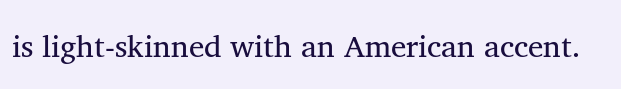is light-skinned with an American accent.